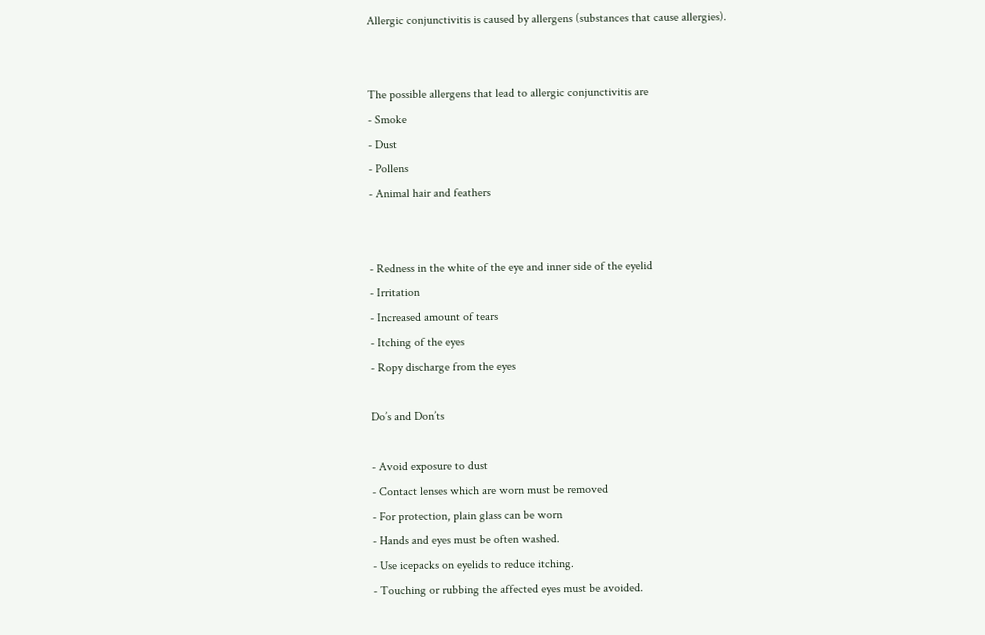Allergic conjunctivitis is caused by allergens (substances that cause allergies).


The possible allergens that lead to allergic conjunctivitis are
- Smoke
- Dust
- Pollens
- Animal hair and feathers


- Redness in the white of the eye and inner side of the eyelid
- Irritation
- Increased amount of tears
- Itching of the eyes
- Ropy discharge from the eyes

Do’s and Don’ts

- Avoid exposure to dust
- Contact lenses which are worn must be removed
- For protection, plain glass can be worn
- Hands and eyes must be often washed.
- Use icepacks on eyelids to reduce itching.
- Touching or rubbing the affected eyes must be avoided.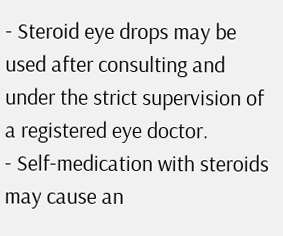- Steroid eye drops may be used after consulting and under the strict supervision of a registered eye doctor.
- Self-medication with steroids may cause an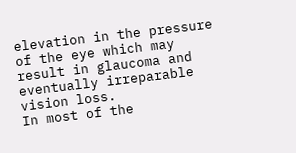elevation in the pressure of the eye which may result in glaucoma and eventually irreparable vision loss.
In most of the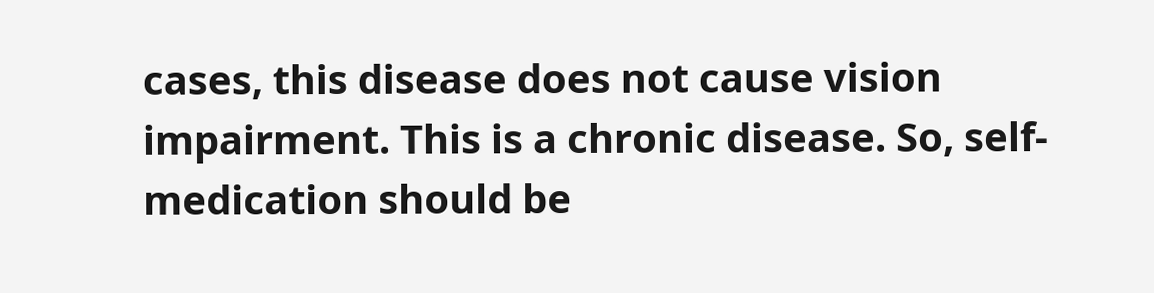cases, this disease does not cause vision impairment. This is a chronic disease. So, self-medication should be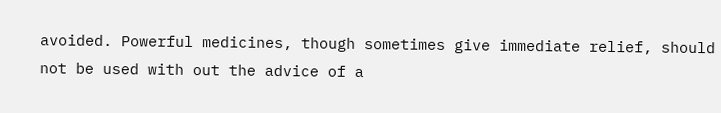avoided. Powerful medicines, though sometimes give immediate relief, should not be used with out the advice of a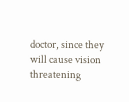doctor, since they will cause vision threatening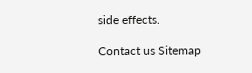side effects.

Contact us Sitemap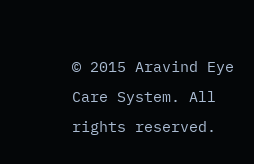© 2015 Aravind Eye Care System. All rights reserved.